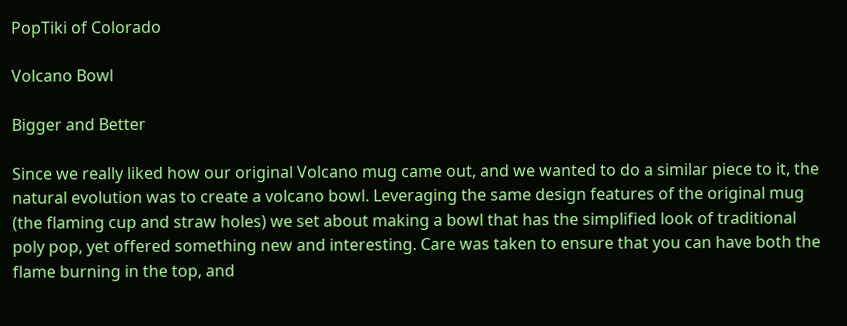PopTiki of Colorado

Volcano Bowl

Bigger and Better

Since we really liked how our original Volcano mug came out, and we wanted to do a similar piece to it, the natural evolution was to create a volcano bowl. Leveraging the same design features of the original mug (the flaming cup and straw holes) we set about making a bowl that has the simplified look of traditional poly pop, yet offered something new and interesting. Care was taken to ensure that you can have both the flame burning in the top, and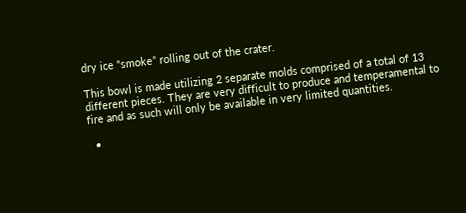dry ice “smoke” rolling out of the crater.

This bowl is made utilizing 2 separate molds comprised of a total of 13 different pieces. They are very difficult to produce and temperamental to fire and as such will only be available in very limited quantities.

  •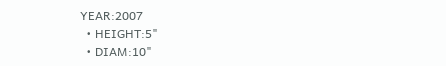YEAR:2007
  • HEIGHT:5"
  • DIAM:10"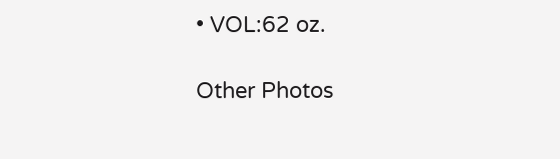• VOL:62 oz.

Other Photos